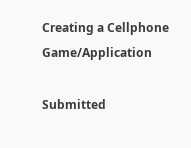Creating a Cellphone Game/Application

Submitted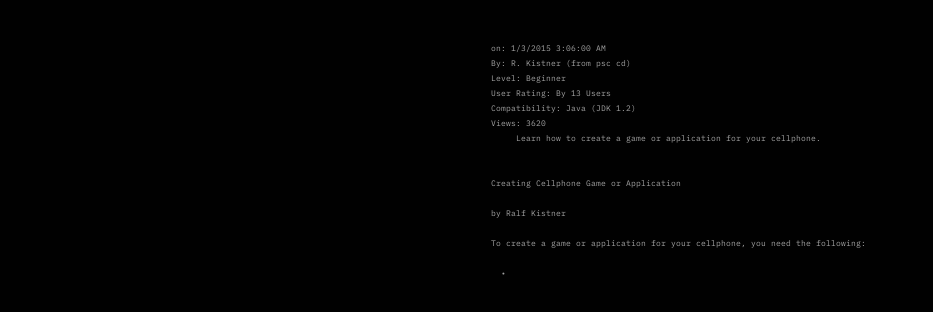on: 1/3/2015 3:06:00 AM
By: R. Kistner (from psc cd)
Level: Beginner
User Rating: By 13 Users
Compatibility: Java (JDK 1.2)
Views: 3620
     Learn how to create a game or application for your cellphone.


Creating Cellphone Game or Application

by Ralf Kistner

To create a game or application for your cellphone, you need the following:

  •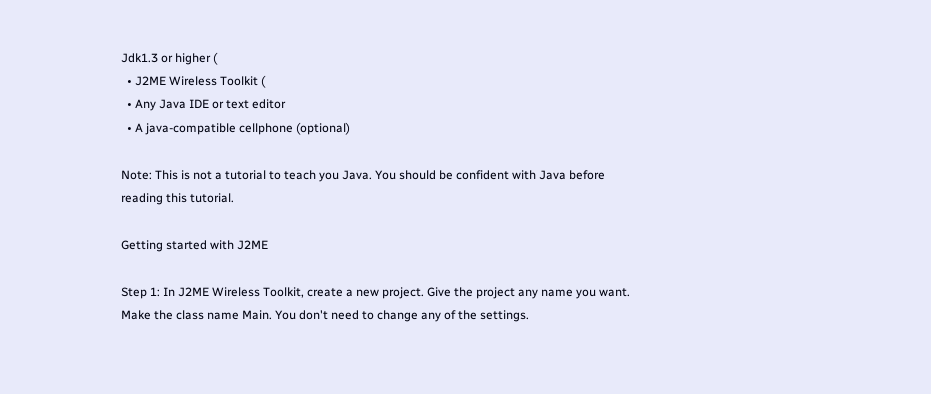Jdk1.3 or higher (
  • J2ME Wireless Toolkit (
  • Any Java IDE or text editor
  • A java-compatible cellphone (optional)

Note: This is not a tutorial to teach you Java. You should be confident with Java before reading this tutorial.

Getting started with J2ME

Step 1: In J2ME Wireless Toolkit, create a new project. Give the project any name you want. Make the class name Main. You don't need to change any of the settings.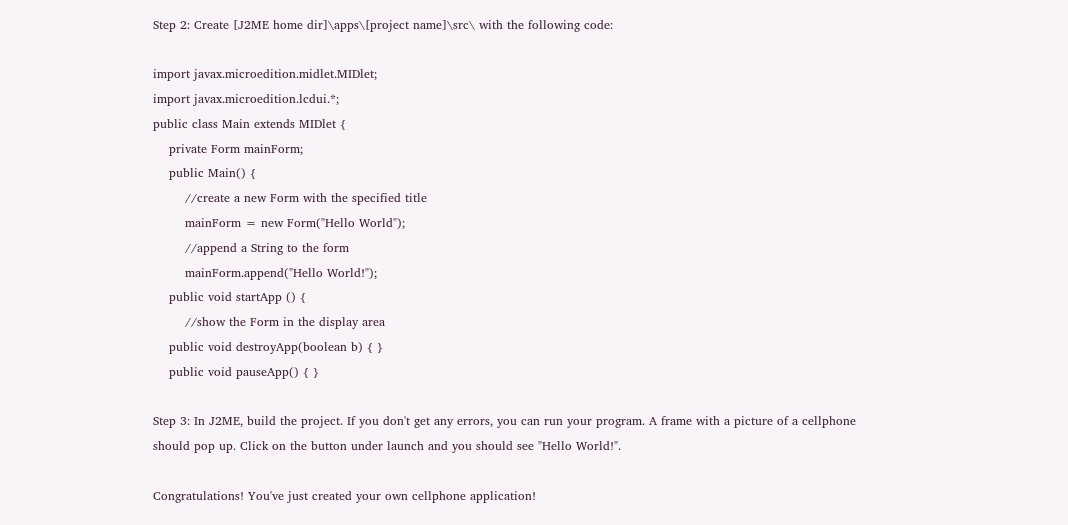Step 2: Create [J2ME home dir]\apps\[project name]\src\ with the following code:

import javax.microedition.midlet.MIDlet;
import javax.microedition.lcdui.*;
public class Main extends MIDlet {
    private Form mainForm;
    public Main() {
        //create a new Form with the specified title
        mainForm = new Form("Hello World");
        //append a String to the form
        mainForm.append("Hello World!");
    public void startApp () {
        //show the Form in the display area
    public void destroyApp(boolean b) { }
    public void pauseApp() { }

Step 3: In J2ME, build the project. If you don't get any errors, you can run your program. A frame with a picture of a cellphone should pop up. Click on the button under launch and you should see "Hello World!".

Congratulations! You've just created your own cellphone application!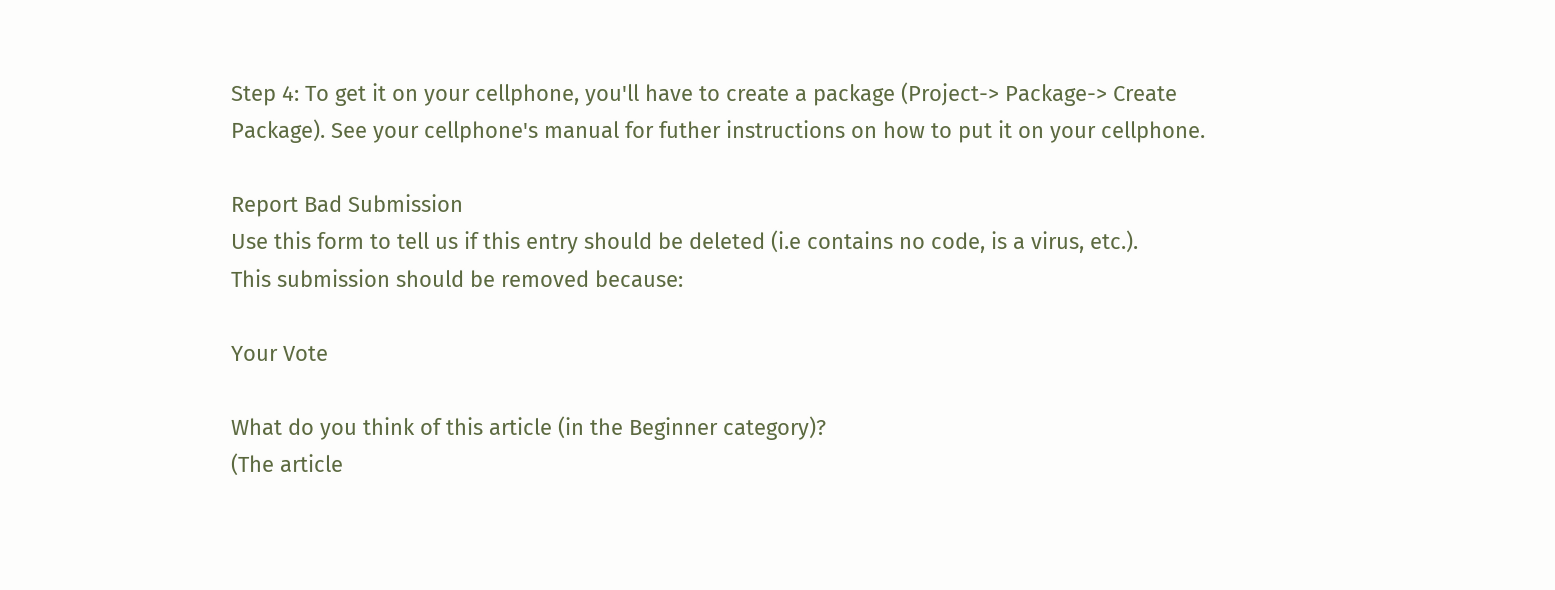Step 4: To get it on your cellphone, you'll have to create a package (Project-> Package-> Create Package). See your cellphone's manual for futher instructions on how to put it on your cellphone.

Report Bad Submission
Use this form to tell us if this entry should be deleted (i.e contains no code, is a virus, etc.).
This submission should be removed because:

Your Vote

What do you think of this article (in the Beginner category)?
(The article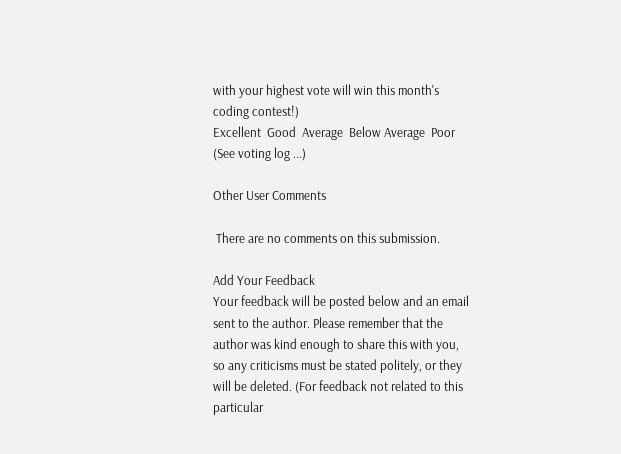with your highest vote will win this month's coding contest!)
Excellent  Good  Average  Below Average  Poor (See voting log ...)

Other User Comments

 There are no comments on this submission.

Add Your Feedback
Your feedback will be posted below and an email sent to the author. Please remember that the author was kind enough to share this with you, so any criticisms must be stated politely, or they will be deleted. (For feedback not related to this particular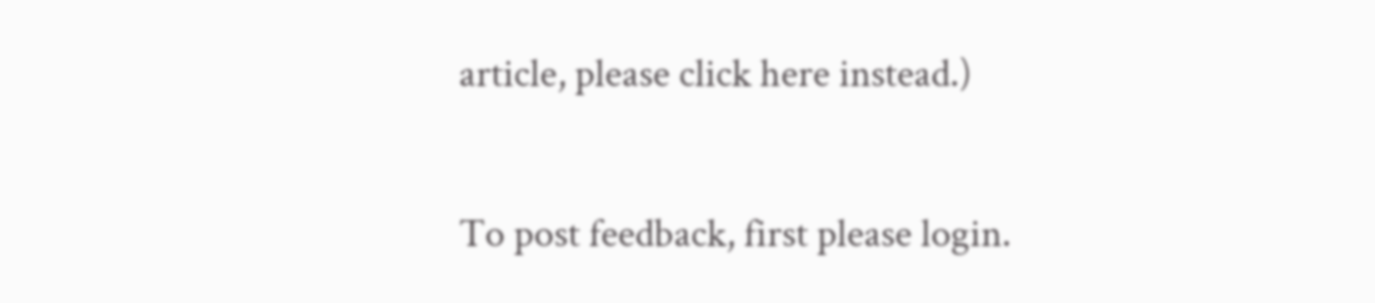article, please click here instead.)

To post feedback, first please login.